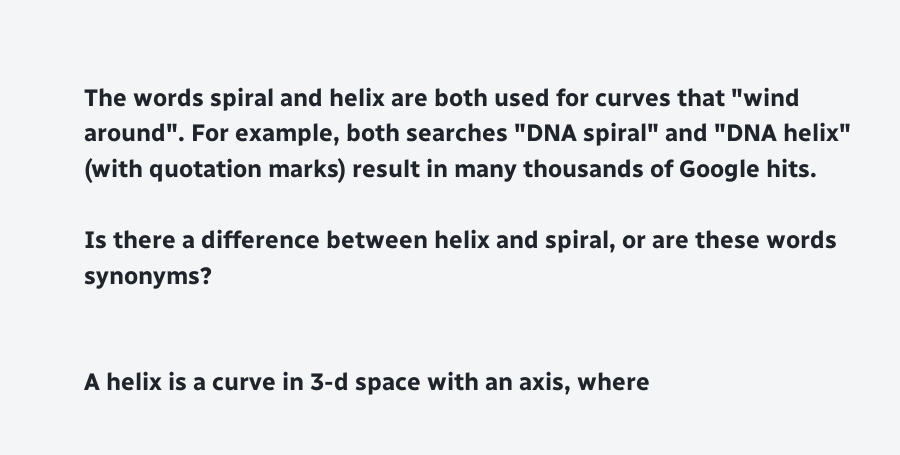The words spiral and helix are both used for curves that "wind around". For example, both searches "DNA spiral" and "DNA helix" (with quotation marks) result in many thousands of Google hits.

Is there a difference between helix and spiral, or are these words synonyms?


A helix is a curve in 3-d space with an axis, where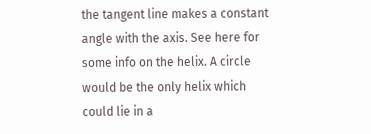the tangent line makes a constant angle with the axis. See here for some info on the helix. A circle would be the only helix which could lie in a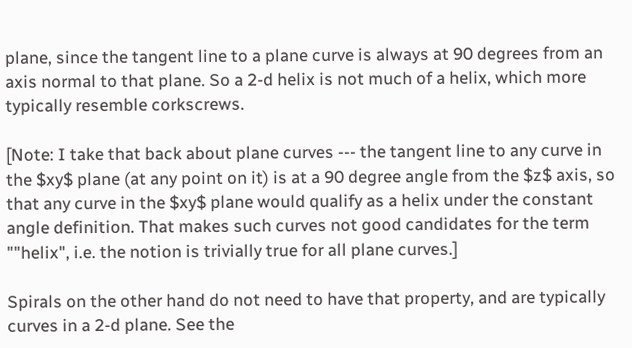plane, since the tangent line to a plane curve is always at 90 degrees from an axis normal to that plane. So a 2-d helix is not much of a helix, which more typically resemble corkscrews.

[Note: I take that back about plane curves --- the tangent line to any curve in the $xy$ plane (at any point on it) is at a 90 degree angle from the $z$ axis, so that any curve in the $xy$ plane would qualify as a helix under the constant angle definition. That makes such curves not good candidates for the term ""helix", i.e. the notion is trivially true for all plane curves.]

Spirals on the other hand do not need to have that property, and are typically curves in a 2-d plane. See the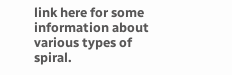link here for some information about various types of spiral.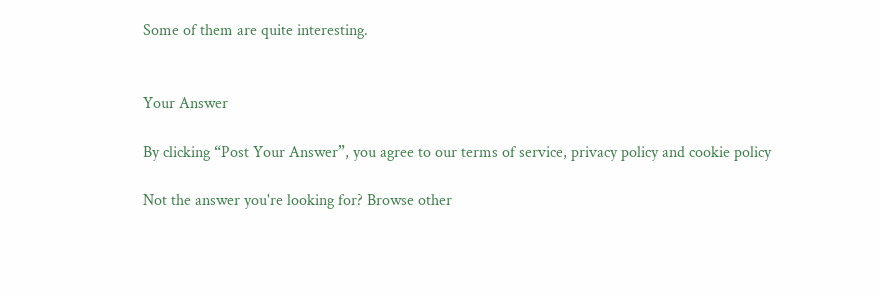Some of them are quite interesting.


Your Answer

By clicking “Post Your Answer”, you agree to our terms of service, privacy policy and cookie policy

Not the answer you're looking for? Browse other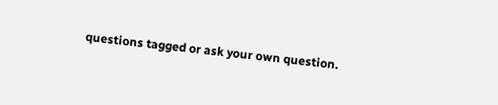questions tagged or ask your own question.